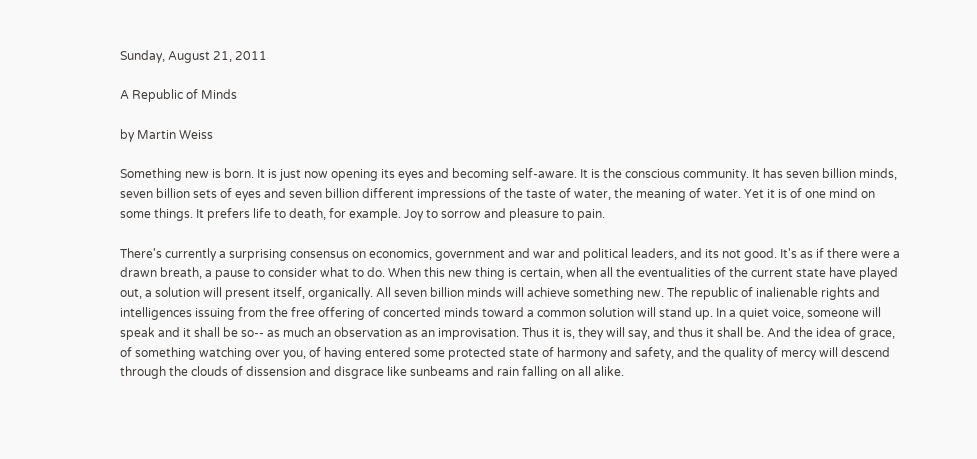Sunday, August 21, 2011

A Republic of Minds

by Martin Weiss

Something new is born. It is just now opening its eyes and becoming self-aware. It is the conscious community. It has seven billion minds, seven billion sets of eyes and seven billion different impressions of the taste of water, the meaning of water. Yet it is of one mind on some things. It prefers life to death, for example. Joy to sorrow and pleasure to pain.

There's currently a surprising consensus on economics, government and war and political leaders, and its not good. It's as if there were a drawn breath, a pause to consider what to do. When this new thing is certain, when all the eventualities of the current state have played out, a solution will present itself, organically. All seven billion minds will achieve something new. The republic of inalienable rights and intelligences issuing from the free offering of concerted minds toward a common solution will stand up. In a quiet voice, someone will speak and it shall be so-- as much an observation as an improvisation. Thus it is, they will say, and thus it shall be. And the idea of grace, of something watching over you, of having entered some protected state of harmony and safety, and the quality of mercy will descend through the clouds of dissension and disgrace like sunbeams and rain falling on all alike.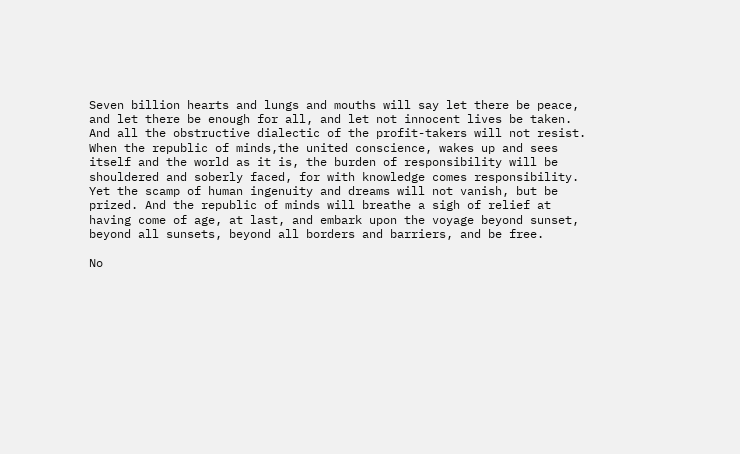Seven billion hearts and lungs and mouths will say let there be peace, and let there be enough for all, and let not innocent lives be taken. And all the obstructive dialectic of the profit-takers will not resist. When the republic of minds,the united conscience, wakes up and sees itself and the world as it is, the burden of responsibility will be shouldered and soberly faced, for with knowledge comes responsibility. Yet the scamp of human ingenuity and dreams will not vanish, but be prized. And the republic of minds will breathe a sigh of relief at having come of age, at last, and embark upon the voyage beyond sunset, beyond all sunsets, beyond all borders and barriers, and be free.

No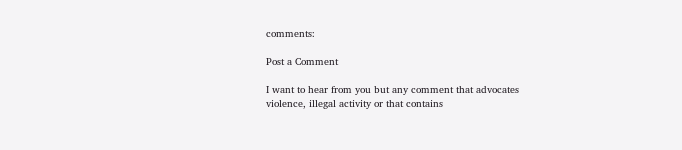comments:

Post a Comment

I want to hear from you but any comment that advocates violence, illegal activity or that contains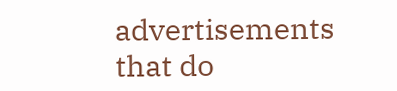advertisements that do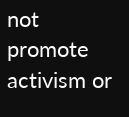not promote activism or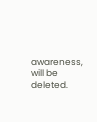awareness, will be deleted.